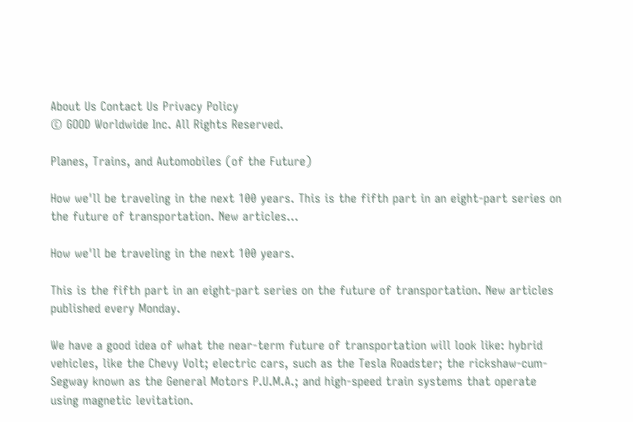About Us Contact Us Privacy Policy
© GOOD Worldwide Inc. All Rights Reserved.

Planes, Trains, and Automobiles (of the Future)

How we'll be traveling in the next 100 years. This is the fifth part in an eight-part series on the future of transportation. New articles...

How we'll be traveling in the next 100 years.

This is the fifth part in an eight-part series on the future of transportation. New articles published every Monday.

We have a good idea of what the near-term future of transportation will look like: hybrid vehicles, like the Chevy Volt; electric cars, such as the Tesla Roadster; the rickshaw-cum-Segway known as the General Motors P.U.M.A.; and high-speed train systems that operate using magnetic levitation.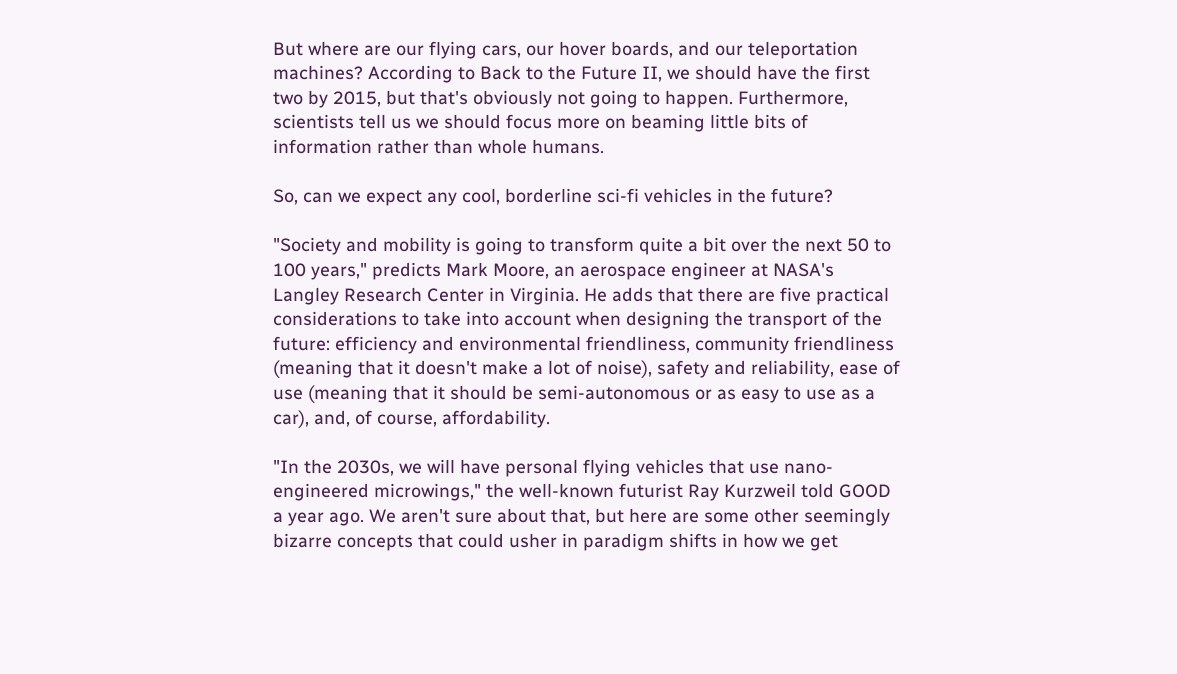But where are our flying cars, our hover boards, and our teleportation machines? According to Back to the Future II, we should have the first two by 2015, but that's obviously not going to happen. Furthermore, scientists tell us we should focus more on beaming little bits of information rather than whole humans.

So, can we expect any cool, borderline sci-fi vehicles in the future?

"Society and mobility is going to transform quite a bit over the next 50 to 100 years," predicts Mark Moore, an aerospace engineer at NASA's Langley Research Center in Virginia. He adds that there are five practical considerations to take into account when designing the transport of the future: efficiency and environmental friendliness, community friendliness (meaning that it doesn't make a lot of noise), safety and reliability, ease of use (meaning that it should be semi-autonomous or as easy to use as a car), and, of course, affordability.

"In the 2030s, we will have personal flying vehicles that use nano-engineered microwings," the well-known futurist Ray Kurzweil told GOOD a year ago. We aren't sure about that, but here are some other seemingly bizarre concepts that could usher in paradigm shifts in how we get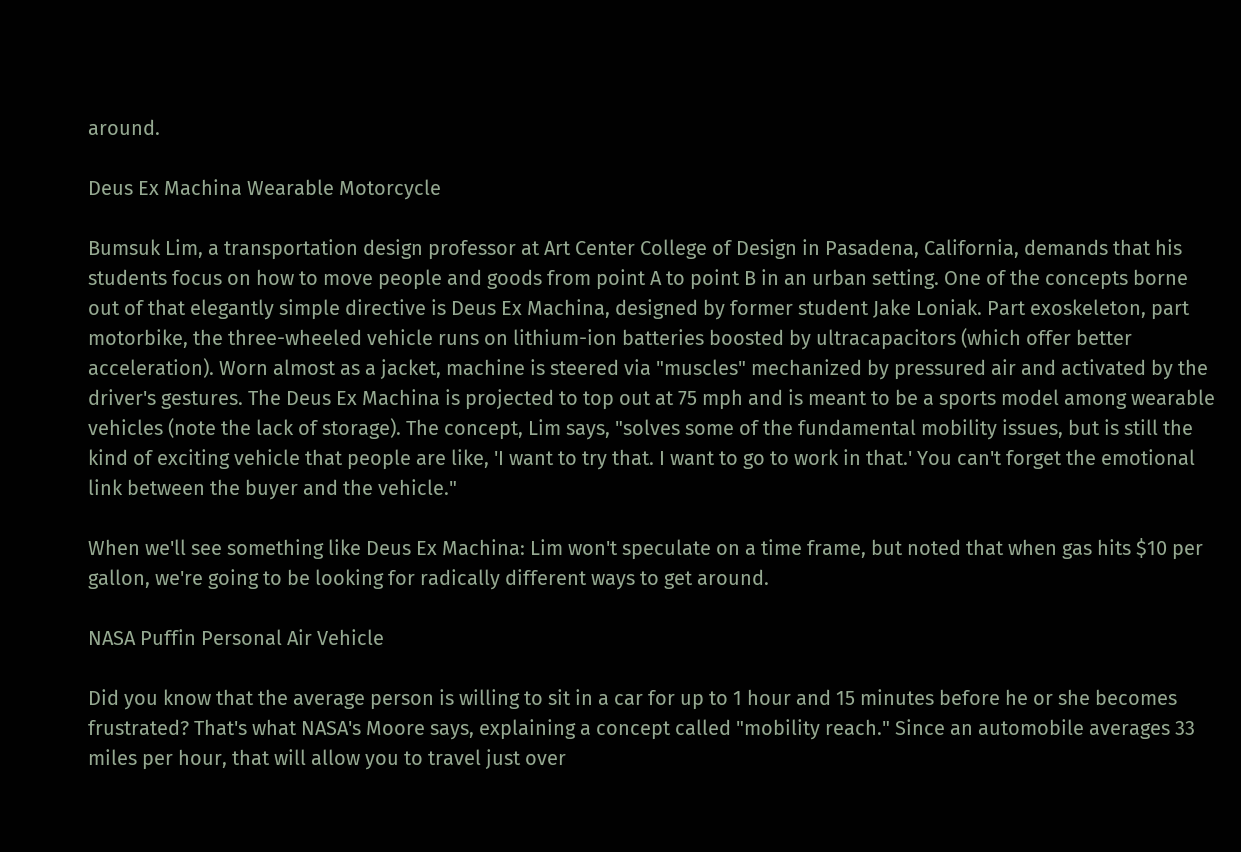around.

Deus Ex Machina Wearable Motorcycle

Bumsuk Lim, a transportation design professor at Art Center College of Design in Pasadena, California, demands that his students focus on how to move people and goods from point A to point B in an urban setting. One of the concepts borne out of that elegantly simple directive is Deus Ex Machina, designed by former student Jake Loniak. Part exoskeleton, part motorbike, the three-wheeled vehicle runs on lithium-ion batteries boosted by ultracapacitors (which offer better acceleration). Worn almost as a jacket, machine is steered via "muscles" mechanized by pressured air and activated by the driver's gestures. The Deus Ex Machina is projected to top out at 75 mph and is meant to be a sports model among wearable vehicles (note the lack of storage). The concept, Lim says, "solves some of the fundamental mobility issues, but is still the kind of exciting vehicle that people are like, 'I want to try that. I want to go to work in that.' You can't forget the emotional link between the buyer and the vehicle."

When we'll see something like Deus Ex Machina: Lim won't speculate on a time frame, but noted that when gas hits $10 per gallon, we're going to be looking for radically different ways to get around.

NASA Puffin Personal Air Vehicle

Did you know that the average person is willing to sit in a car for up to 1 hour and 15 minutes before he or she becomes frustrated? That's what NASA's Moore says, explaining a concept called "mobility reach." Since an automobile averages 33 miles per hour, that will allow you to travel just over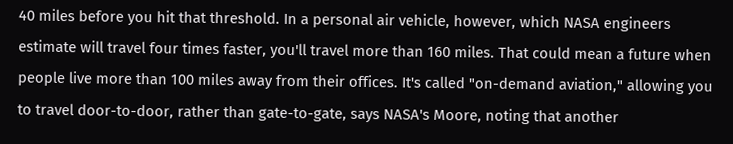40 miles before you hit that threshold. In a personal air vehicle, however, which NASA engineers estimate will travel four times faster, you'll travel more than 160 miles. That could mean a future when people live more than 100 miles away from their offices. It's called "on-demand aviation," allowing you to travel door-to-door, rather than gate-to-gate, says NASA's Moore, noting that another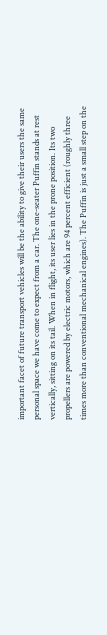important facet of future transport vehicles will be the ability to give their users the same personal space we have come to expect from a car. The one-seater Puffin stands at rest vertically, sitting on its tail. When in flight, its user lies in the prone position. Its two propellers are powered by electric motors, which are 94 percent efficient (roughly three times more than conventional mechanical engines). The Puffin is just a small step on the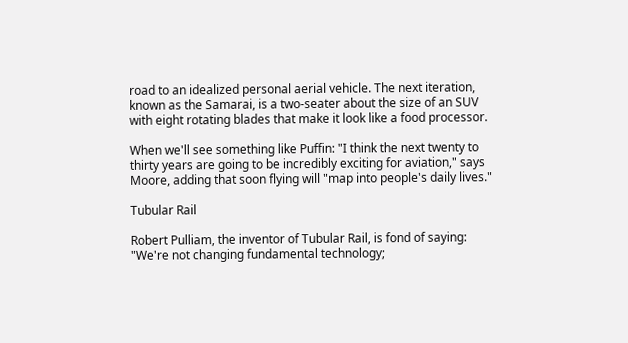road to an idealized personal aerial vehicle. The next iteration, known as the Samarai, is a two-seater about the size of an SUV with eight rotating blades that make it look like a food processor.

When we'll see something like Puffin: "I think the next twenty to thirty years are going to be incredibly exciting for aviation," says Moore, adding that soon flying will "map into people's daily lives."

Tubular Rail

Robert Pulliam, the inventor of Tubular Rail, is fond of saying: "We're not changing fundamental technology;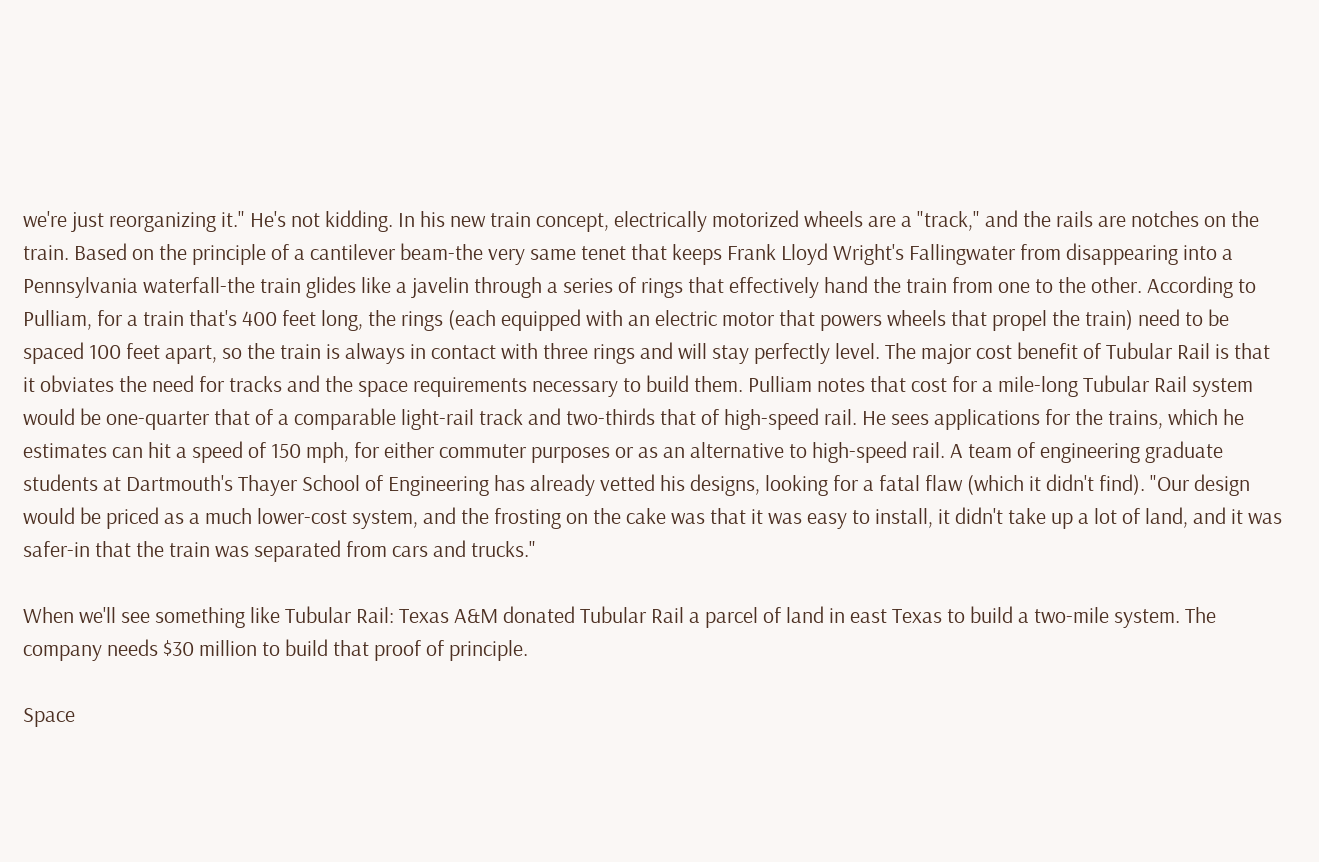we're just reorganizing it." He's not kidding. In his new train concept, electrically motorized wheels are a "track," and the rails are notches on the train. Based on the principle of a cantilever beam-the very same tenet that keeps Frank Lloyd Wright's Fallingwater from disappearing into a Pennsylvania waterfall-the train glides like a javelin through a series of rings that effectively hand the train from one to the other. According to Pulliam, for a train that's 400 feet long, the rings (each equipped with an electric motor that powers wheels that propel the train) need to be spaced 100 feet apart, so the train is always in contact with three rings and will stay perfectly level. The major cost benefit of Tubular Rail is that it obviates the need for tracks and the space requirements necessary to build them. Pulliam notes that cost for a mile-long Tubular Rail system would be one-quarter that of a comparable light-rail track and two-thirds that of high-speed rail. He sees applications for the trains, which he estimates can hit a speed of 150 mph, for either commuter purposes or as an alternative to high-speed rail. A team of engineering graduate students at Dartmouth's Thayer School of Engineering has already vetted his designs, looking for a fatal flaw (which it didn't find). "Our design would be priced as a much lower-cost system, and the frosting on the cake was that it was easy to install, it didn't take up a lot of land, and it was safer-in that the train was separated from cars and trucks."

When we'll see something like Tubular Rail: Texas A&M donated Tubular Rail a parcel of land in east Texas to build a two-mile system. The company needs $30 million to build that proof of principle.

Space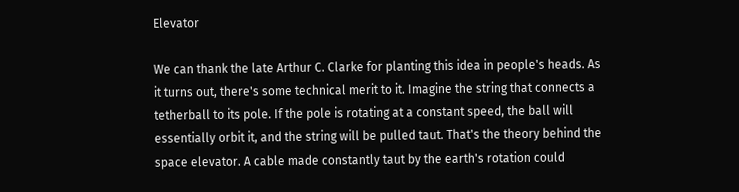Elevator

We can thank the late Arthur C. Clarke for planting this idea in people's heads. As it turns out, there's some technical merit to it. Imagine the string that connects a tetherball to its pole. If the pole is rotating at a constant speed, the ball will essentially orbit it, and the string will be pulled taut. That's the theory behind the space elevator. A cable made constantly taut by the earth's rotation could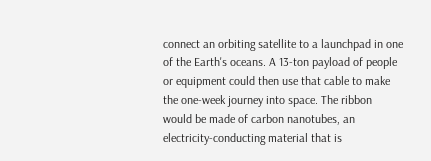connect an orbiting satellite to a launchpad in one of the Earth's oceans. A 13-ton payload of people or equipment could then use that cable to make the one-week journey into space. The ribbon would be made of carbon nanotubes, an electricity-conducting material that is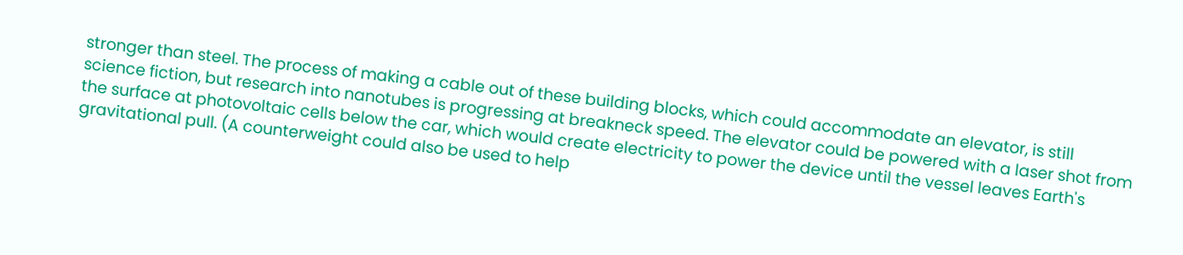stronger than steel. The process of making a cable out of these building blocks, which could accommodate an elevator, is still science fiction, but research into nanotubes is progressing at breakneck speed. The elevator could be powered with a laser shot from the surface at photovoltaic cells below the car, which would create electricity to power the device until the vessel leaves Earth's gravitational pull. (A counterweight could also be used to help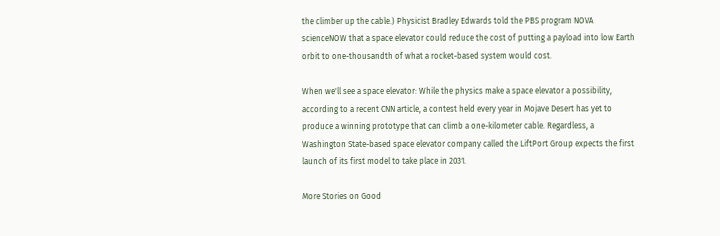the climber up the cable.) Physicist Bradley Edwards told the PBS program NOVA scienceNOW that a space elevator could reduce the cost of putting a payload into low Earth orbit to one-thousandth of what a rocket-based system would cost.

When we'll see a space elevator: While the physics make a space elevator a possibility, according to a recent CNN article, a contest held every year in Mojave Desert has yet to produce a winning prototype that can climb a one-kilometer cable. Regardless, a Washington State-based space elevator company called the LiftPort Group expects the first launch of its first model to take place in 2031.

More Stories on Good